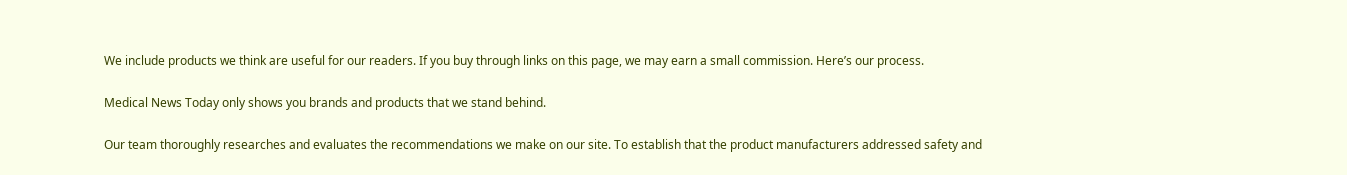We include products we think are useful for our readers. If you buy through links on this page, we may earn a small commission. Here’s our process.

Medical News Today only shows you brands and products that we stand behind.

Our team thoroughly researches and evaluates the recommendations we make on our site. To establish that the product manufacturers addressed safety and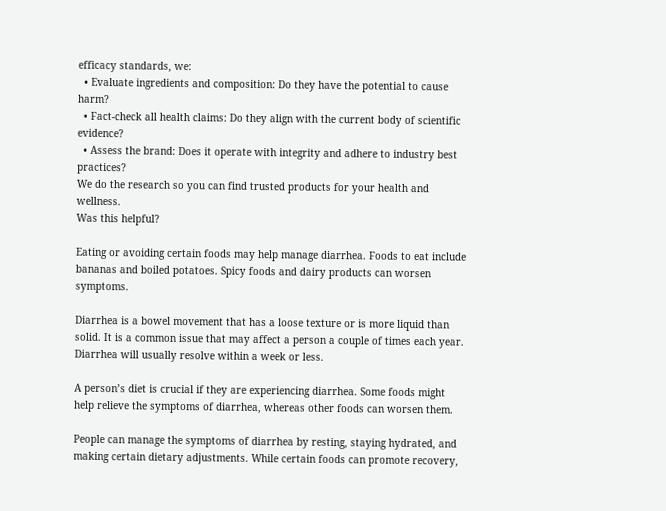efficacy standards, we:
  • Evaluate ingredients and composition: Do they have the potential to cause harm?
  • Fact-check all health claims: Do they align with the current body of scientific evidence?
  • Assess the brand: Does it operate with integrity and adhere to industry best practices?
We do the research so you can find trusted products for your health and wellness.
Was this helpful?

Eating or avoiding certain foods may help manage diarrhea. Foods to eat include bananas and boiled potatoes. Spicy foods and dairy products can worsen symptoms.

Diarrhea is a bowel movement that has a loose texture or is more liquid than solid. It is a common issue that may affect a person a couple of times each year. Diarrhea will usually resolve within a week or less.

A person’s diet is crucial if they are experiencing diarrhea. Some foods might help relieve the symptoms of diarrhea, whereas other foods can worsen them.

People can manage the symptoms of diarrhea by resting, staying hydrated, and making certain dietary adjustments. While certain foods can promote recovery,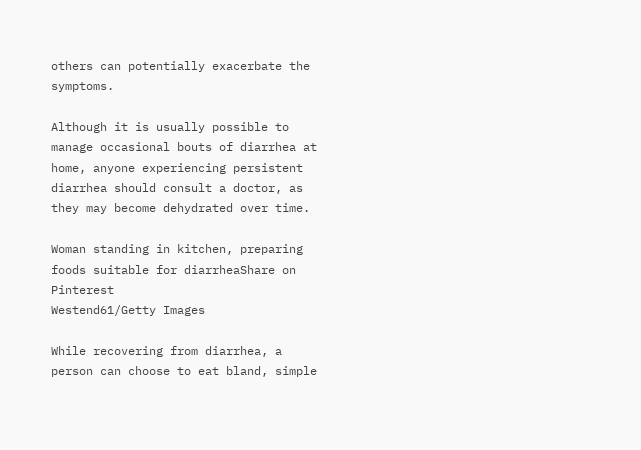others can potentially exacerbate the symptoms.

Although it is usually possible to manage occasional bouts of diarrhea at home, anyone experiencing persistent diarrhea should consult a doctor, as they may become dehydrated over time.

Woman standing in kitchen, preparing foods suitable for diarrheaShare on Pinterest
Westend61/Getty Images

While recovering from diarrhea, a person can choose to eat bland, simple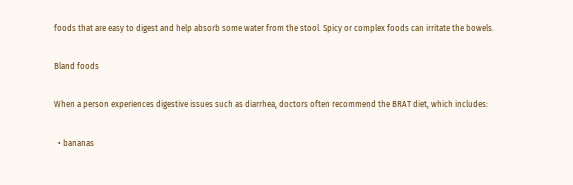foods that are easy to digest and help absorb some water from the stool. Spicy or complex foods can irritate the bowels.

Bland foods

When a person experiences digestive issues such as diarrhea, doctors often recommend the BRAT diet, which includes:

  • bananas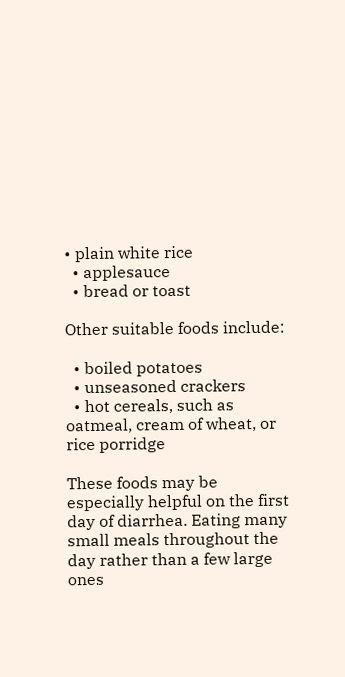• plain white rice
  • applesauce
  • bread or toast

Other suitable foods include:

  • boiled potatoes
  • unseasoned crackers
  • hot cereals, such as oatmeal, cream of wheat, or rice porridge

These foods may be especially helpful on the first day of diarrhea. Eating many small meals throughout the day rather than a few large ones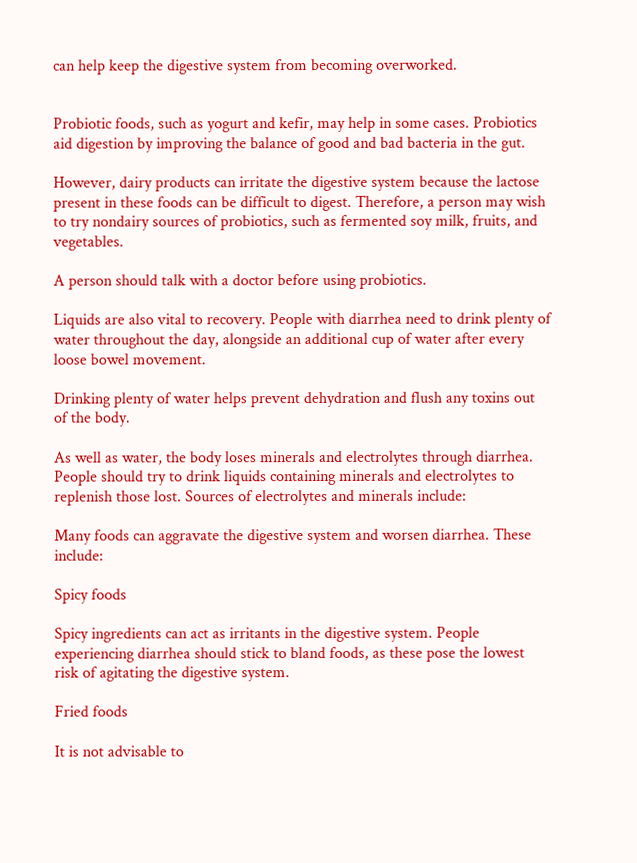can help keep the digestive system from becoming overworked.


Probiotic foods, such as yogurt and kefir, may help in some cases. Probiotics aid digestion by improving the balance of good and bad bacteria in the gut.

However, dairy products can irritate the digestive system because the lactose present in these foods can be difficult to digest. Therefore, a person may wish to try nondairy sources of probiotics, such as fermented soy milk, fruits, and vegetables.

A person should talk with a doctor before using probiotics.

Liquids are also vital to recovery. People with diarrhea need to drink plenty of water throughout the day, alongside an additional cup of water after every loose bowel movement.

Drinking plenty of water helps prevent dehydration and flush any toxins out of the body.

As well as water, the body loses minerals and electrolytes through diarrhea. People should try to drink liquids containing minerals and electrolytes to replenish those lost. Sources of electrolytes and minerals include:

Many foods can aggravate the digestive system and worsen diarrhea. These include:

Spicy foods

Spicy ingredients can act as irritants in the digestive system. People experiencing diarrhea should stick to bland foods, as these pose the lowest risk of agitating the digestive system.

Fried foods

It is not advisable to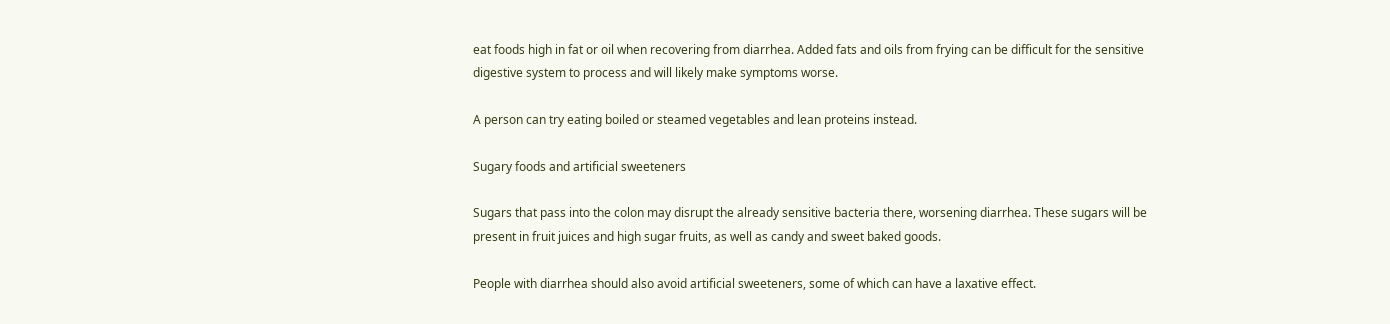eat foods high in fat or oil when recovering from diarrhea. Added fats and oils from frying can be difficult for the sensitive digestive system to process and will likely make symptoms worse.

A person can try eating boiled or steamed vegetables and lean proteins instead.

Sugary foods and artificial sweeteners

Sugars that pass into the colon may disrupt the already sensitive bacteria there, worsening diarrhea. These sugars will be present in fruit juices and high sugar fruits, as well as candy and sweet baked goods.

People with diarrhea should also avoid artificial sweeteners, some of which can have a laxative effect.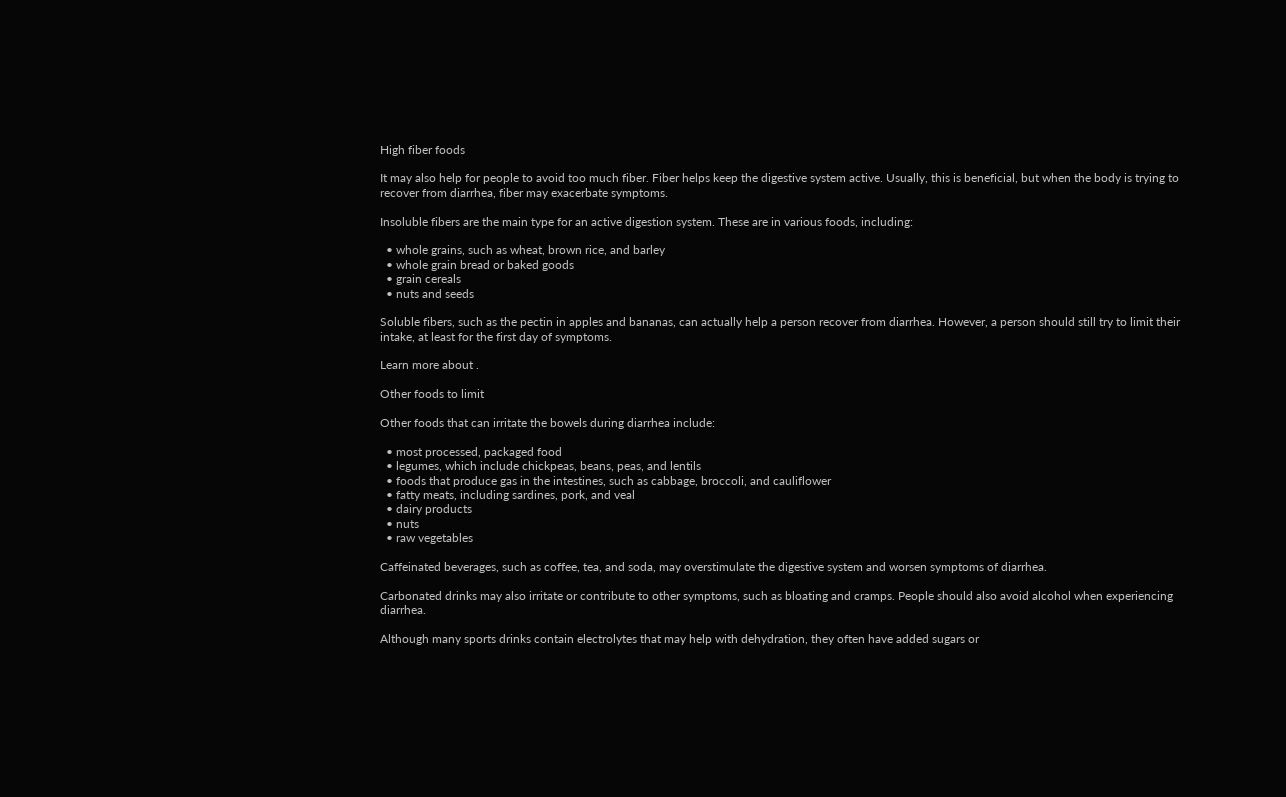High fiber foods

It may also help for people to avoid too much fiber. Fiber helps keep the digestive system active. Usually, this is beneficial, but when the body is trying to recover from diarrhea, fiber may exacerbate symptoms.

Insoluble fibers are the main type for an active digestion system. These are in various foods, including:

  • whole grains, such as wheat, brown rice, and barley
  • whole grain bread or baked goods
  • grain cereals
  • nuts and seeds

Soluble fibers, such as the pectin in apples and bananas, can actually help a person recover from diarrhea. However, a person should still try to limit their intake, at least for the first day of symptoms.

Learn more about .

Other foods to limit

Other foods that can irritate the bowels during diarrhea include:

  • most processed, packaged food
  • legumes, which include chickpeas, beans, peas, and lentils
  • foods that produce gas in the intestines, such as cabbage, broccoli, and cauliflower
  • fatty meats, including sardines, pork, and veal
  • dairy products
  • nuts
  • raw vegetables

Caffeinated beverages, such as coffee, tea, and soda, may overstimulate the digestive system and worsen symptoms of diarrhea.

Carbonated drinks may also irritate or contribute to other symptoms, such as bloating and cramps. People should also avoid alcohol when experiencing diarrhea.

Although many sports drinks contain electrolytes that may help with dehydration, they often have added sugars or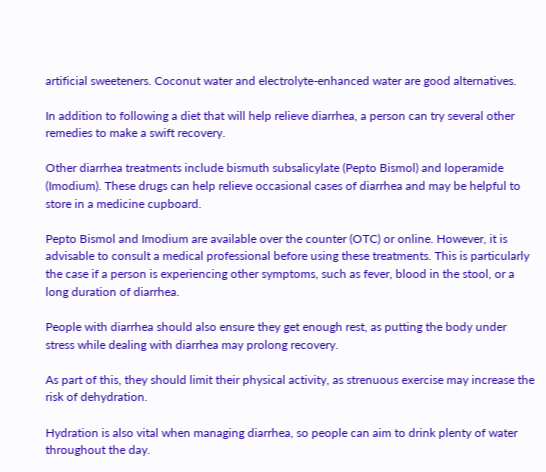artificial sweeteners. Coconut water and electrolyte-enhanced water are good alternatives.

In addition to following a diet that will help relieve diarrhea, a person can try several other remedies to make a swift recovery.

Other diarrhea treatments include bismuth subsalicylate (Pepto Bismol) and loperamide (Imodium). These drugs can help relieve occasional cases of diarrhea and may be helpful to store in a medicine cupboard.

Pepto Bismol and Imodium are available over the counter (OTC) or online. However, it is advisable to consult a medical professional before using these treatments. This is particularly the case if a person is experiencing other symptoms, such as fever, blood in the stool, or a long duration of diarrhea.

People with diarrhea should also ensure they get enough rest, as putting the body under stress while dealing with diarrhea may prolong recovery.

As part of this, they should limit their physical activity, as strenuous exercise may increase the risk of dehydration.

Hydration is also vital when managing diarrhea, so people can aim to drink plenty of water throughout the day.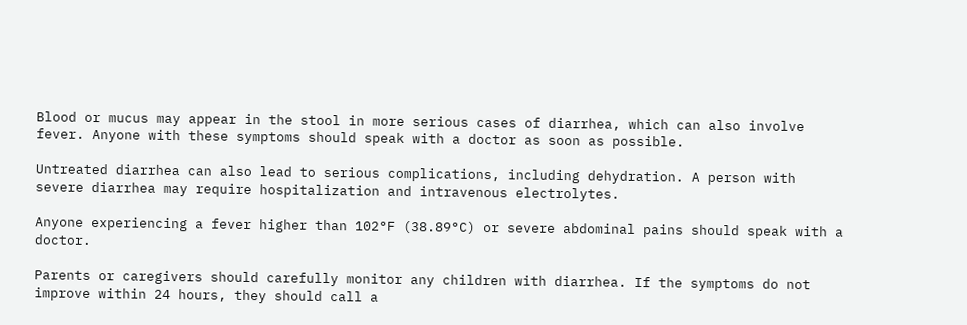Blood or mucus may appear in the stool in more serious cases of diarrhea, which can also involve fever. Anyone with these symptoms should speak with a doctor as soon as possible.

Untreated diarrhea can also lead to serious complications, including dehydration. A person with severe diarrhea may require hospitalization and intravenous electrolytes.

Anyone experiencing a fever higher than 102°F (38.89°C) or severe abdominal pains should speak with a doctor.

Parents or caregivers should carefully monitor any children with diarrhea. If the symptoms do not improve within 24 hours, they should call a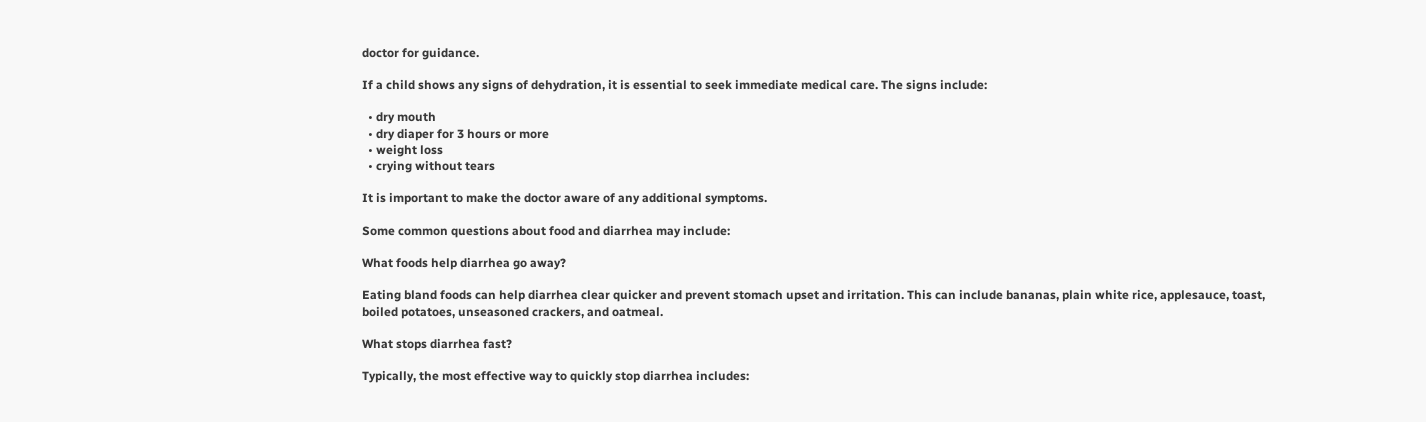doctor for guidance.

If a child shows any signs of dehydration, it is essential to seek immediate medical care. The signs include:

  • dry mouth
  • dry diaper for 3 hours or more
  • weight loss
  • crying without tears

It is important to make the doctor aware of any additional symptoms.

Some common questions about food and diarrhea may include:

What foods help diarrhea go away?

Eating bland foods can help diarrhea clear quicker and prevent stomach upset and irritation. This can include bananas, plain white rice, applesauce, toast, boiled potatoes, unseasoned crackers, and oatmeal.

What stops diarrhea fast?

Typically, the most effective way to quickly stop diarrhea includes: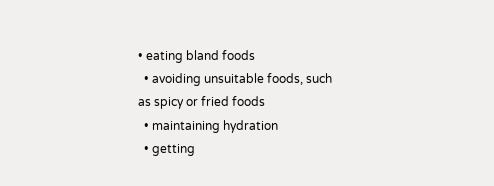• eating bland foods
  • avoiding unsuitable foods, such as spicy or fried foods
  • maintaining hydration
  • getting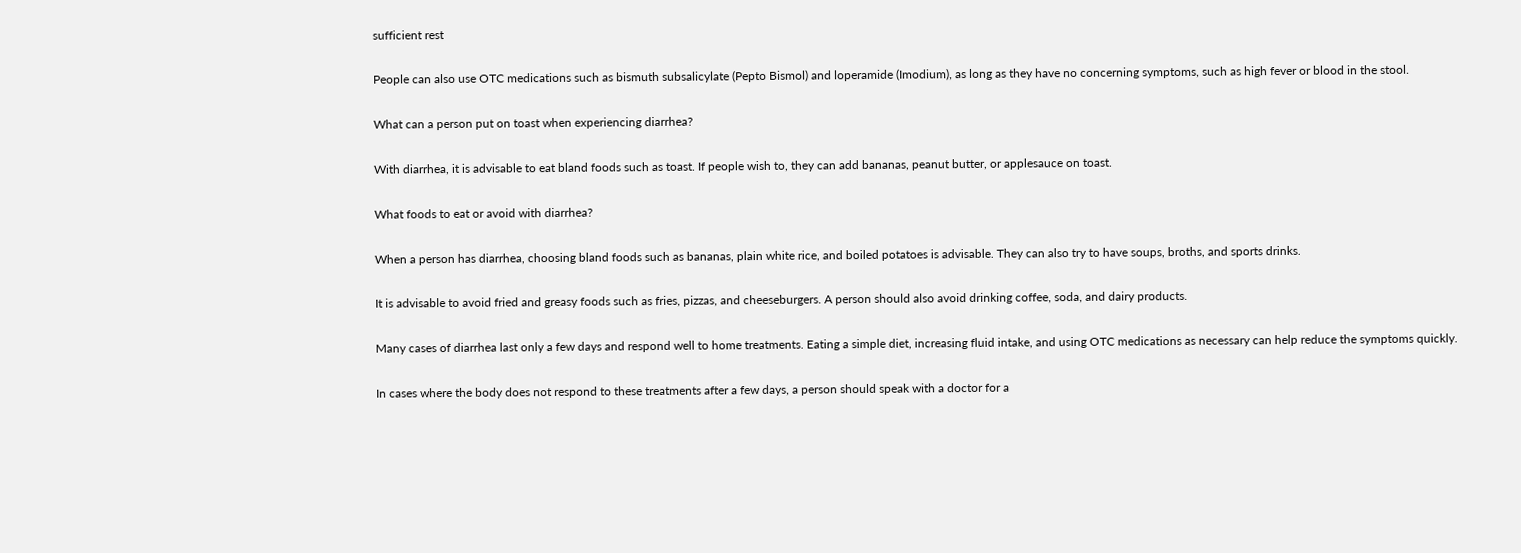sufficient rest

People can also use OTC medications such as bismuth subsalicylate (Pepto Bismol) and loperamide (Imodium), as long as they have no concerning symptoms, such as high fever or blood in the stool.

What can a person put on toast when experiencing diarrhea?

With diarrhea, it is advisable to eat bland foods such as toast. If people wish to, they can add bananas, peanut butter, or applesauce on toast.

What foods to eat or avoid with diarrhea?

When a person has diarrhea, choosing bland foods such as bananas, plain white rice, and boiled potatoes is advisable. They can also try to have soups, broths, and sports drinks.

It is advisable to avoid fried and greasy foods such as fries, pizzas, and cheeseburgers. A person should also avoid drinking coffee, soda, and dairy products.

Many cases of diarrhea last only a few days and respond well to home treatments. Eating a simple diet, increasing fluid intake, and using OTC medications as necessary can help reduce the symptoms quickly.

In cases where the body does not respond to these treatments after a few days, a person should speak with a doctor for a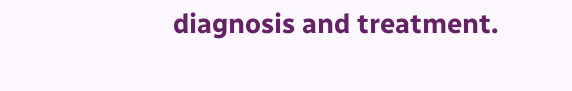diagnosis and treatment.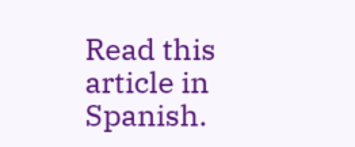Read this article in Spanish.